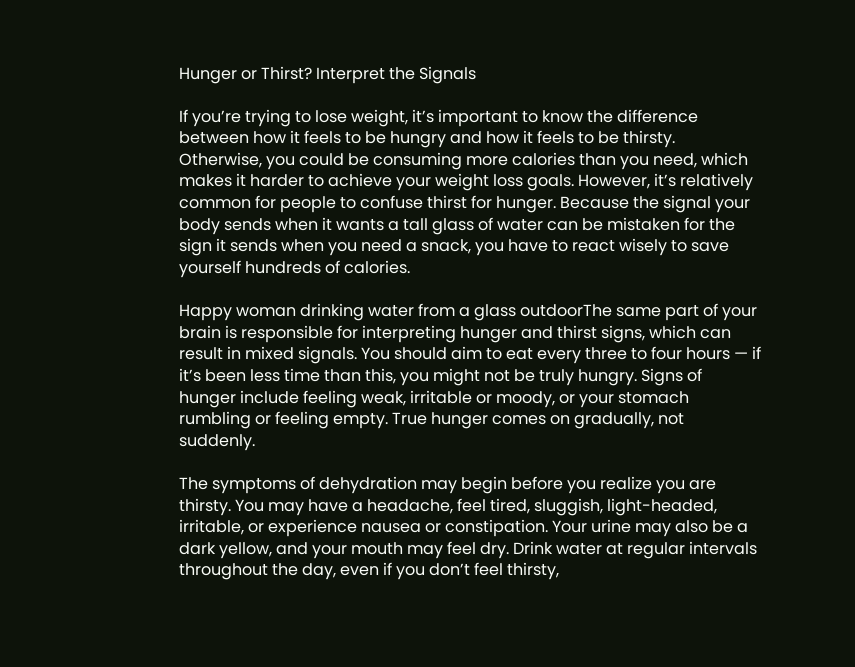Hunger or Thirst? Interpret the Signals

If you’re trying to lose weight, it’s important to know the difference between how it feels to be hungry and how it feels to be thirsty. Otherwise, you could be consuming more calories than you need, which makes it harder to achieve your weight loss goals. However, it’s relatively common for people to confuse thirst for hunger. Because the signal your body sends when it wants a tall glass of water can be mistaken for the sign it sends when you need a snack, you have to react wisely to save yourself hundreds of calories.

Happy woman drinking water from a glass outdoorThe same part of your brain is responsible for interpreting hunger and thirst signs, which can result in mixed signals. You should aim to eat every three to four hours — if it’s been less time than this, you might not be truly hungry. Signs of hunger include feeling weak, irritable or moody, or your stomach rumbling or feeling empty. True hunger comes on gradually, not suddenly.

The symptoms of dehydration may begin before you realize you are thirsty. You may have a headache, feel tired, sluggish, light-headed, irritable, or experience nausea or constipation. Your urine may also be a dark yellow, and your mouth may feel dry. Drink water at regular intervals throughout the day, even if you don’t feel thirsty,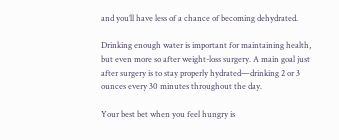and you’ll have less of a chance of becoming dehydrated.

Drinking enough water is important for maintaining health, but even more so after weight-loss surgery. A main goal just after surgery is to stay properly hydrated—drinking 2 or 3 ounces every 30 minutes throughout the day.

Your best bet when you feel hungry is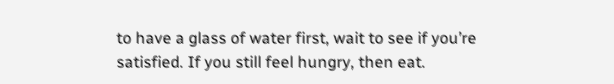to have a glass of water first, wait to see if you’re satisfied. If you still feel hungry, then eat.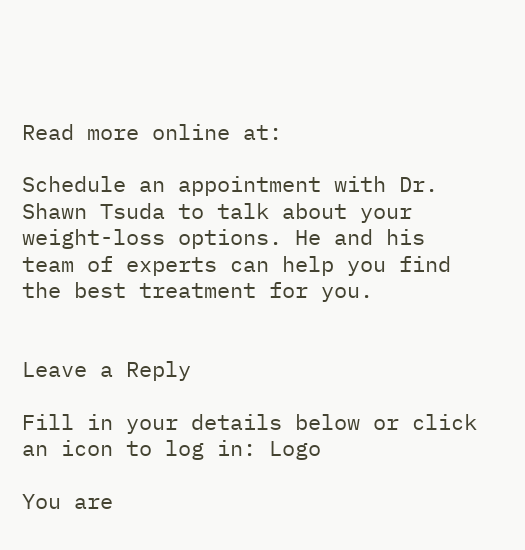Read more online at:

Schedule an appointment with Dr. Shawn Tsuda to talk about your weight-loss options. He and his team of experts can help you find the best treatment for you.


Leave a Reply

Fill in your details below or click an icon to log in: Logo

You are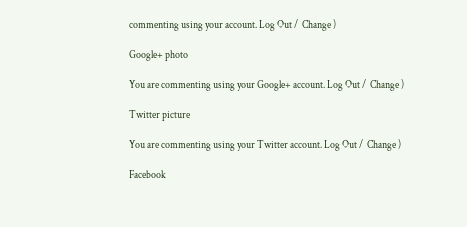commenting using your account. Log Out /  Change )

Google+ photo

You are commenting using your Google+ account. Log Out /  Change )

Twitter picture

You are commenting using your Twitter account. Log Out /  Change )

Facebook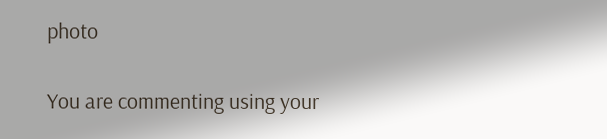photo

You are commenting using your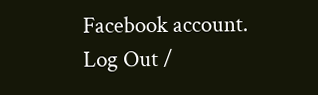Facebook account. Log Out /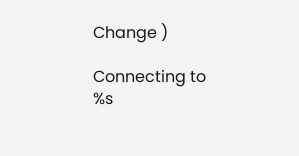Change )

Connecting to %s